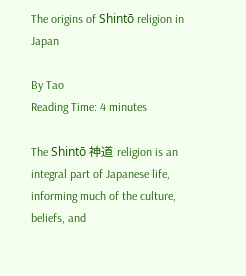The origins of Shintō religion in Japan

By Tao
Reading Time: 4 minutes

The Shintō 神道 religion is an integral part of Japanese life, informing much of the culture, beliefs, and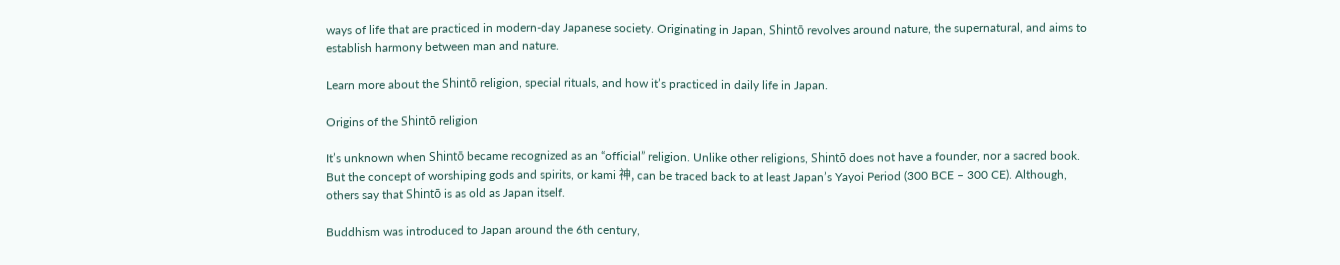ways of life that are practiced in modern-day Japanese society. Originating in Japan, Shintō revolves around nature, the supernatural, and aims to establish harmony between man and nature.

Learn more about the Shintō religion, special rituals, and how it’s practiced in daily life in Japan.

Origins of the Shintō religion

It’s unknown when Shintō became recognized as an “official” religion. Unlike other religions, Shintō does not have a founder, nor a sacred book. But the concept of worshiping gods and spirits, or kami 神, can be traced back to at least Japan’s Yayoi Period (300 BCE – 300 CE). Although, others say that Shintō is as old as Japan itself.

Buddhism was introduced to Japan around the 6th century,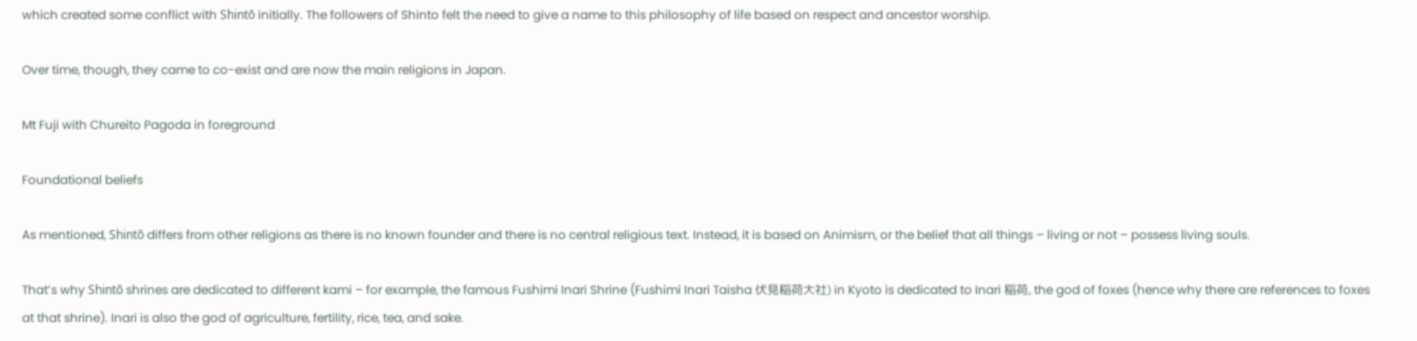which created some conflict with Shintō initially. The followers of Shinto felt the need to give a name to this philosophy of life based on respect and ancestor worship.

Over time, though, they came to co-exist and are now the main religions in Japan.

Mt Fuji with Chureito Pagoda in foreground

Foundational beliefs

As mentioned, Shintō differs from other religions as there is no known founder and there is no central religious text. Instead, it is based on Animism, or the belief that all things – living or not – possess living souls.

That’s why Shintō shrines are dedicated to different kami – for example, the famous Fushimi Inari Shrine (Fushimi Inari Taisha 伏見稲荷大社) in Kyoto is dedicated to Inari 稲荷, the god of foxes (hence why there are references to foxes at that shrine). Inari is also the god of agriculture, fertility, rice, tea, and sake.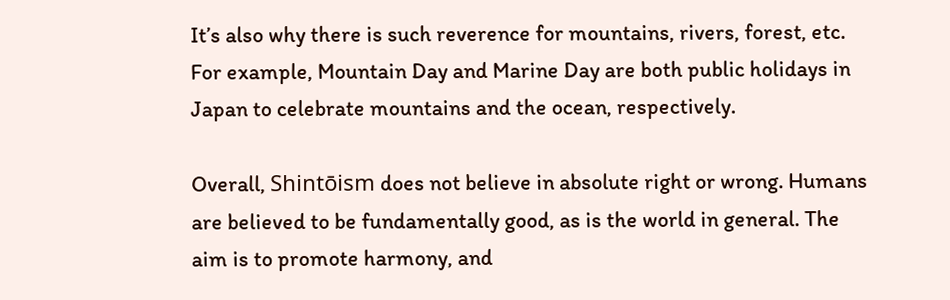It’s also why there is such reverence for mountains, rivers, forest, etc. For example, Mountain Day and Marine Day are both public holidays in Japan to celebrate mountains and the ocean, respectively.

Overall, Shintōism does not believe in absolute right or wrong. Humans are believed to be fundamentally good, as is the world in general. The aim is to promote harmony, and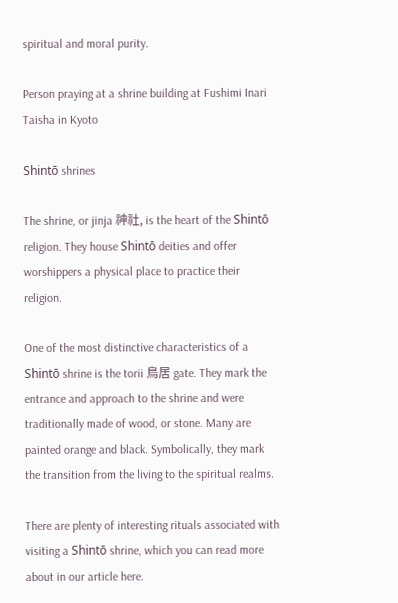spiritual and moral purity.

Person praying at a shrine building at Fushimi Inari Taisha in Kyoto

Shintō shrines

The shrine, or jinja 神社, is the heart of the Shintō religion. They house Shintō deities and offer worshippers a physical place to practice their religion.

One of the most distinctive characteristics of a Shintō shrine is the torii 鳥居 gate. They mark the entrance and approach to the shrine and were traditionally made of wood, or stone. Many are painted orange and black. Symbolically, they mark the transition from the living to the spiritual realms.

There are plenty of interesting rituals associated with visiting a Shintō shrine, which you can read more about in our article here.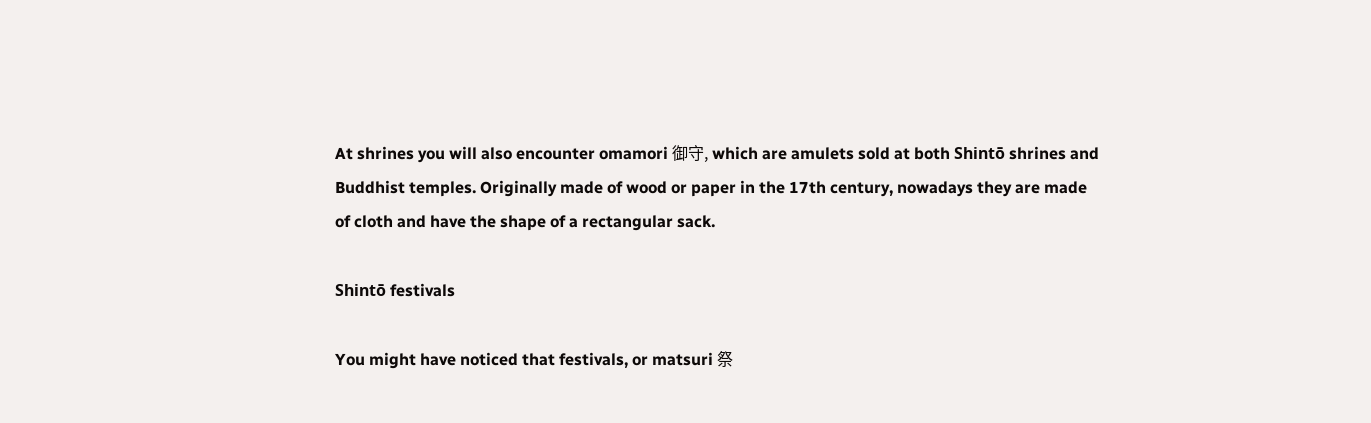At shrines you will also encounter omamori 御守, which are amulets sold at both Shintō shrines and Buddhist temples. Originally made of wood or paper in the 17th century, nowadays they are made of cloth and have the shape of a rectangular sack.

Shintō festivals

You might have noticed that festivals, or matsuri 祭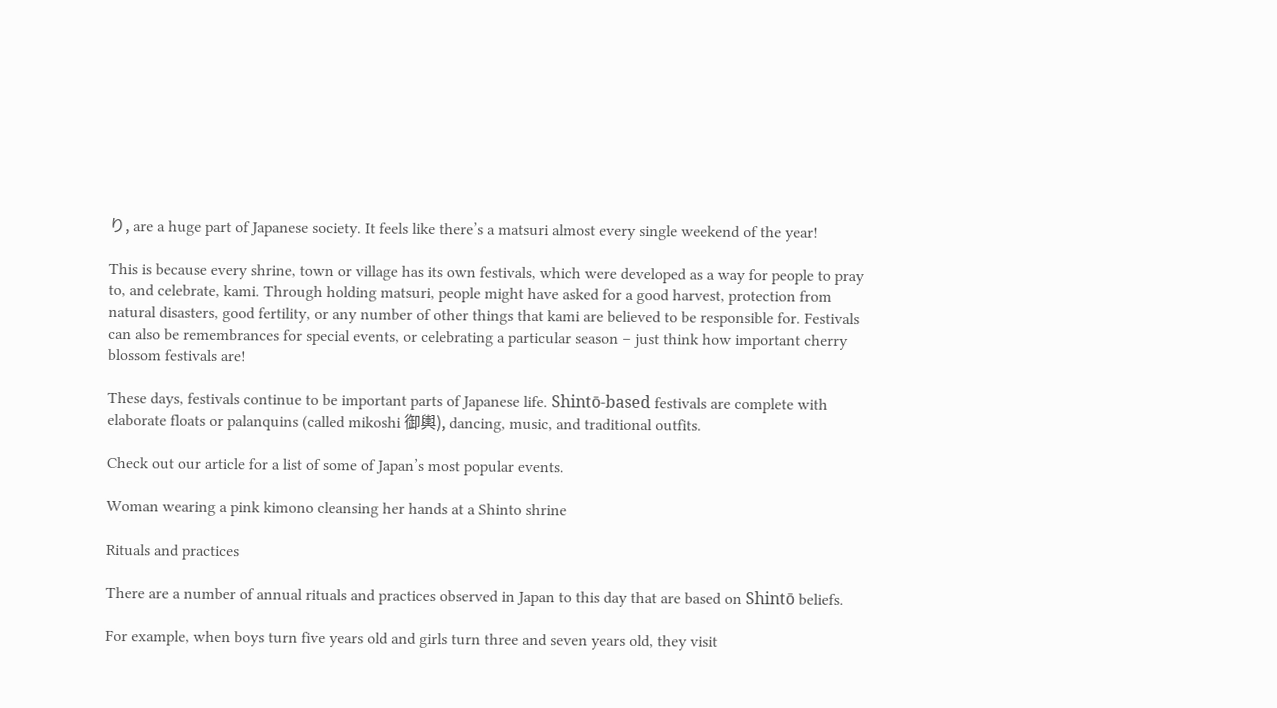り, are a huge part of Japanese society. It feels like there’s a matsuri almost every single weekend of the year!

This is because every shrine, town or village has its own festivals, which were developed as a way for people to pray to, and celebrate, kami. Through holding matsuri, people might have asked for a good harvest, protection from natural disasters, good fertility, or any number of other things that kami are believed to be responsible for. Festivals can also be remembrances for special events, or celebrating a particular season – just think how important cherry blossom festivals are!

These days, festivals continue to be important parts of Japanese life. Shintō-based festivals are complete with elaborate floats or palanquins (called mikoshi 御輿), dancing, music, and traditional outfits.

Check out our article for a list of some of Japan’s most popular events.

Woman wearing a pink kimono cleansing her hands at a Shinto shrine

Rituals and practices

There are a number of annual rituals and practices observed in Japan to this day that are based on Shintō beliefs.

For example, when boys turn five years old and girls turn three and seven years old, they visit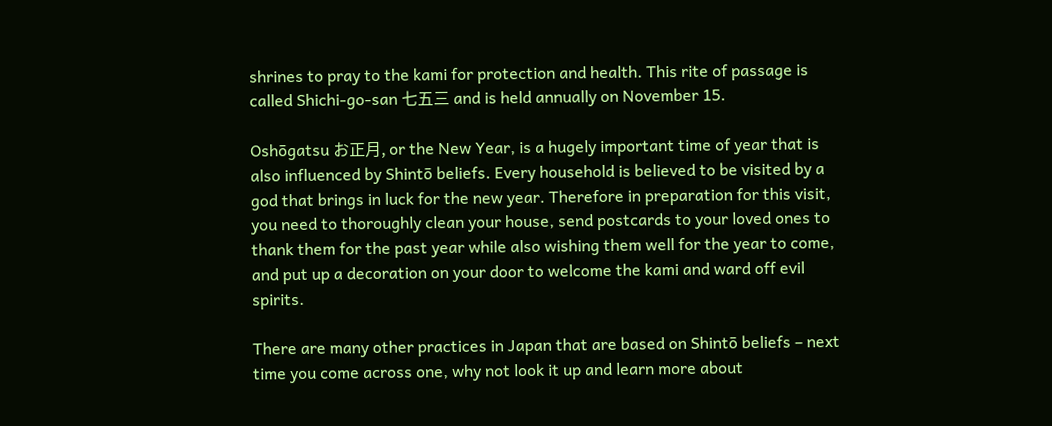shrines to pray to the kami for protection and health. This rite of passage is called Shichi-go-san 七五三 and is held annually on November 15.

Oshōgatsu お正月, or the New Year, is a hugely important time of year that is also influenced by Shintō beliefs. Every household is believed to be visited by a god that brings in luck for the new year. Therefore in preparation for this visit, you need to thoroughly clean your house, send postcards to your loved ones to thank them for the past year while also wishing them well for the year to come, and put up a decoration on your door to welcome the kami and ward off evil spirits.

There are many other practices in Japan that are based on Shintō beliefs – next time you come across one, why not look it up and learn more about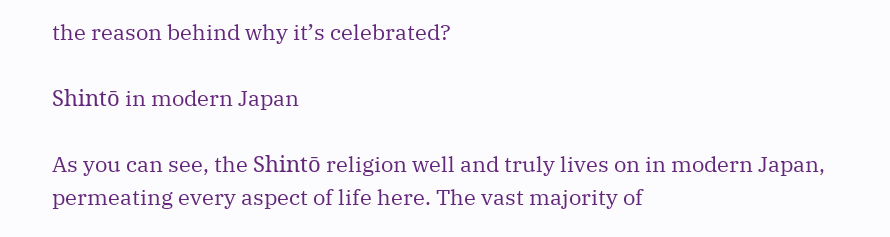the reason behind why it’s celebrated?

Shintō in modern Japan

As you can see, the Shintō religion well and truly lives on in modern Japan, permeating every aspect of life here. The vast majority of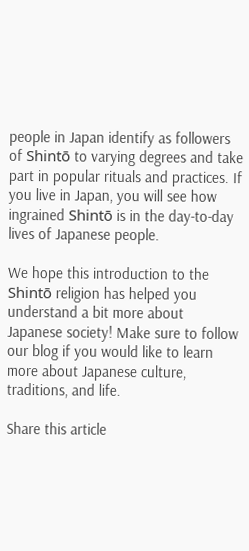people in Japan identify as followers of Shintō to varying degrees and take part in popular rituals and practices. If you live in Japan, you will see how ingrained Shintō is in the day-to-day lives of Japanese people.

We hope this introduction to the Shintō religion has helped you understand a bit more about Japanese society! Make sure to follow our blog if you would like to learn more about Japanese culture, traditions, and life.

Share this article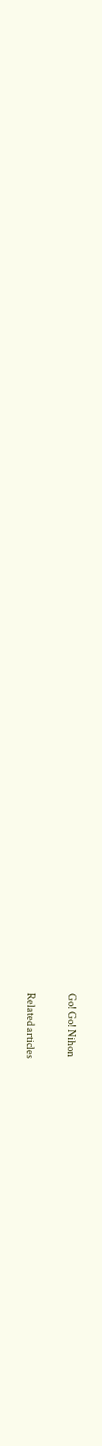Go! Go! Nihon

Related articles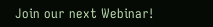Join our next Webinar!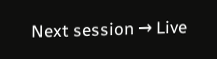Next session → Live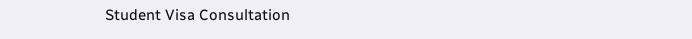Student Visa Consultation